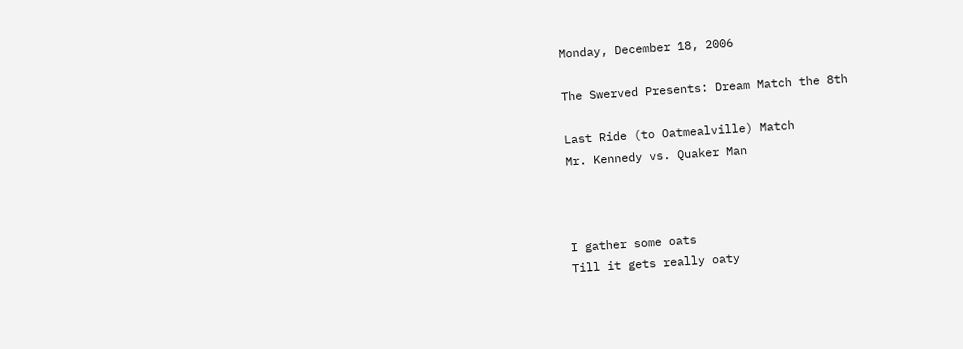Monday, December 18, 2006

The Swerved Presents: Dream Match the 8th

Last Ride (to Oatmealville) Match
Mr. Kennedy vs. Quaker Man



I gather some oats
Till it gets really oaty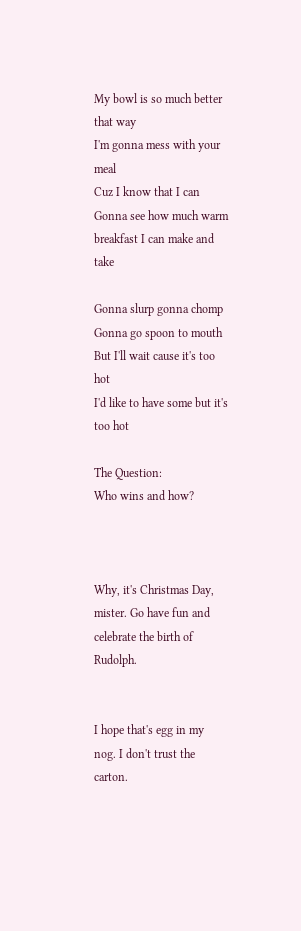My bowl is so much better that way
I'm gonna mess with your meal
Cuz I know that I can
Gonna see how much warm breakfast I can make and take

Gonna slurp gonna chomp
Gonna go spoon to mouth
But I'll wait cause it's too hot
I'd like to have some but it's too hot

The Question:
Who wins and how?



Why, it's Christmas Day, mister. Go have fun and celebrate the birth of Rudolph.


I hope that's egg in my nog. I don't trust the carton.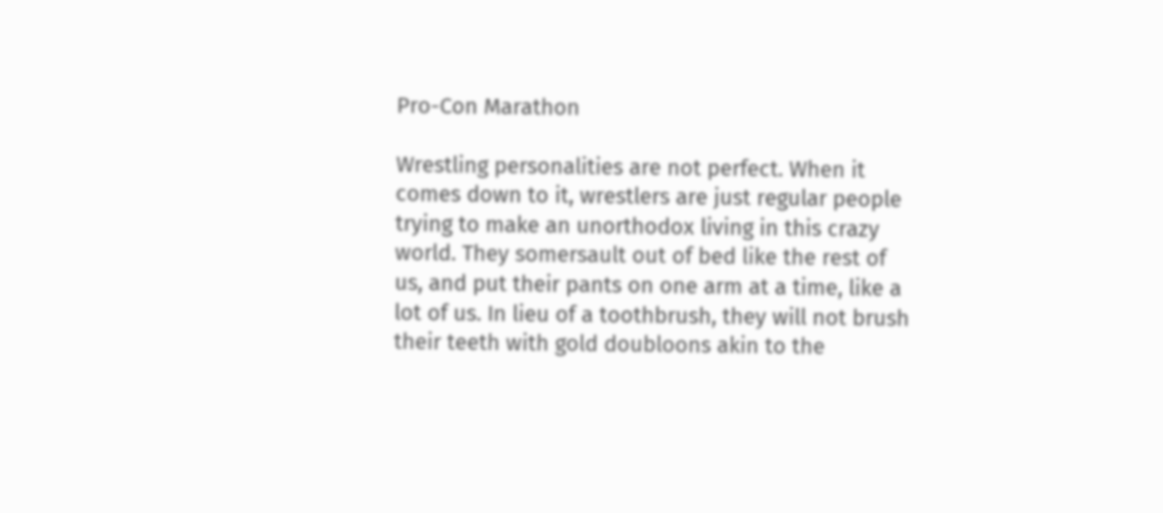Pro-Con Marathon

Wrestling personalities are not perfect. When it comes down to it, wrestlers are just regular people trying to make an unorthodox living in this crazy world. They somersault out of bed like the rest of us, and put their pants on one arm at a time, like a lot of us. In lieu of a toothbrush, they will not brush their teeth with gold doubloons akin to the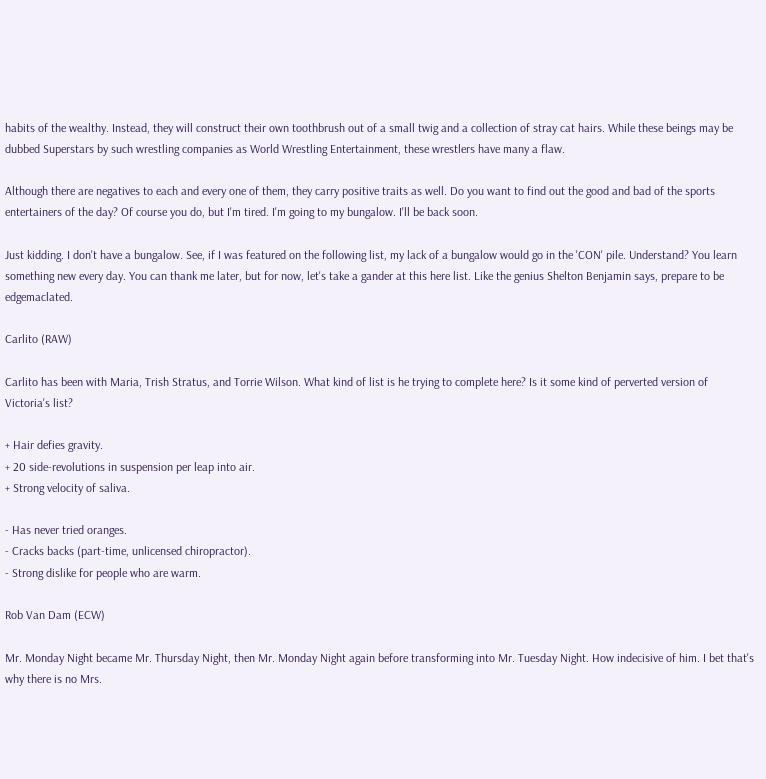habits of the wealthy. Instead, they will construct their own toothbrush out of a small twig and a collection of stray cat hairs. While these beings may be dubbed Superstars by such wrestling companies as World Wrestling Entertainment, these wrestlers have many a flaw.

Although there are negatives to each and every one of them, they carry positive traits as well. Do you want to find out the good and bad of the sports entertainers of the day? Of course you do, but I'm tired. I'm going to my bungalow. I'll be back soon.

Just kidding. I don't have a bungalow. See, if I was featured on the following list, my lack of a bungalow would go in the 'CON' pile. Understand? You learn something new every day. You can thank me later, but for now, let's take a gander at this here list. Like the genius Shelton Benjamin says, prepare to be edgemaclated.

Carlito (RAW)

Carlito has been with Maria, Trish Stratus, and Torrie Wilson. What kind of list is he trying to complete here? Is it some kind of perverted version of Victoria's list?

+ Hair defies gravity.
+ 20 side-revolutions in suspension per leap into air.
+ Strong velocity of saliva.

- Has never tried oranges.
- Cracks backs (part-time, unlicensed chiropractor).
- Strong dislike for people who are warm.

Rob Van Dam (ECW)

Mr. Monday Night became Mr. Thursday Night, then Mr. Monday Night again before transforming into Mr. Tuesday Night. How indecisive of him. I bet that's why there is no Mrs.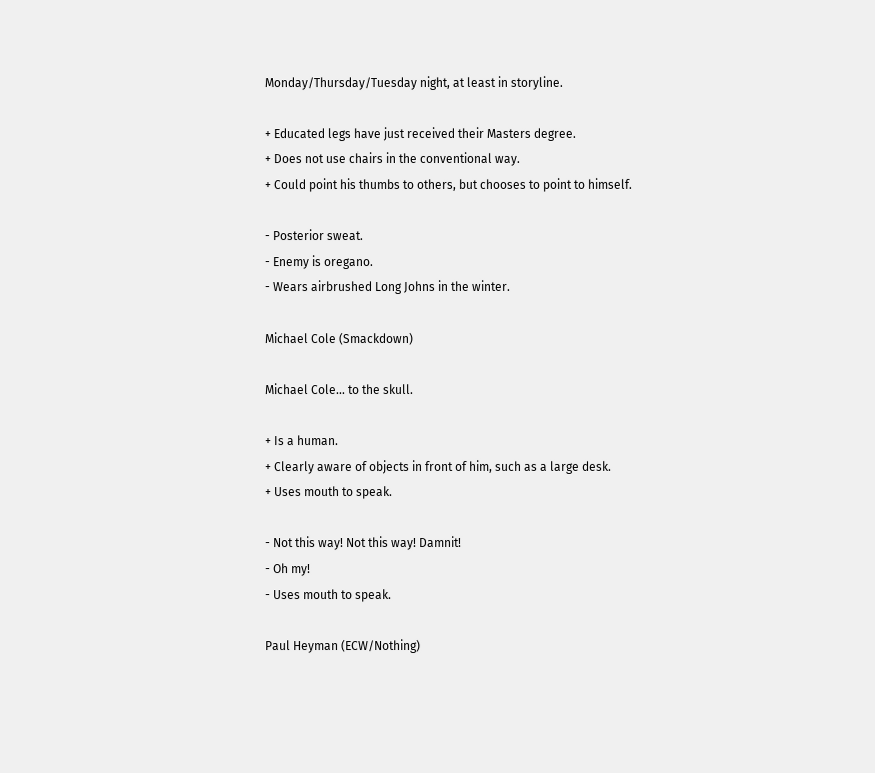Monday/Thursday/Tuesday night, at least in storyline.

+ Educated legs have just received their Masters degree.
+ Does not use chairs in the conventional way.
+ Could point his thumbs to others, but chooses to point to himself.

- Posterior sweat.
- Enemy is oregano.
- Wears airbrushed Long Johns in the winter.

Michael Cole (Smackdown)

Michael Cole... to the skull.

+ Is a human.
+ Clearly aware of objects in front of him, such as a large desk.
+ Uses mouth to speak.

- Not this way! Not this way! Damnit!
- Oh my!
- Uses mouth to speak.

Paul Heyman (ECW/Nothing)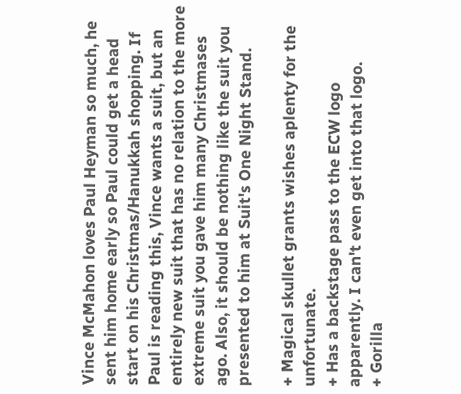Vince McMahon loves Paul Heyman so much, he sent him home early so Paul could get a head start on his Christmas/Hanukkah shopping. If Paul is reading this, Vince wants a suit, but an entirely new suit that has no relation to the more extreme suit you gave him many Christmases ago. Also, it should be nothing like the suit you presented to him at Suit's One Night Stand.

+ Magical skullet grants wishes aplenty for the unfortunate.
+ Has a backstage pass to the ECW logo apparently. I can't even get into that logo.
+ Gorilla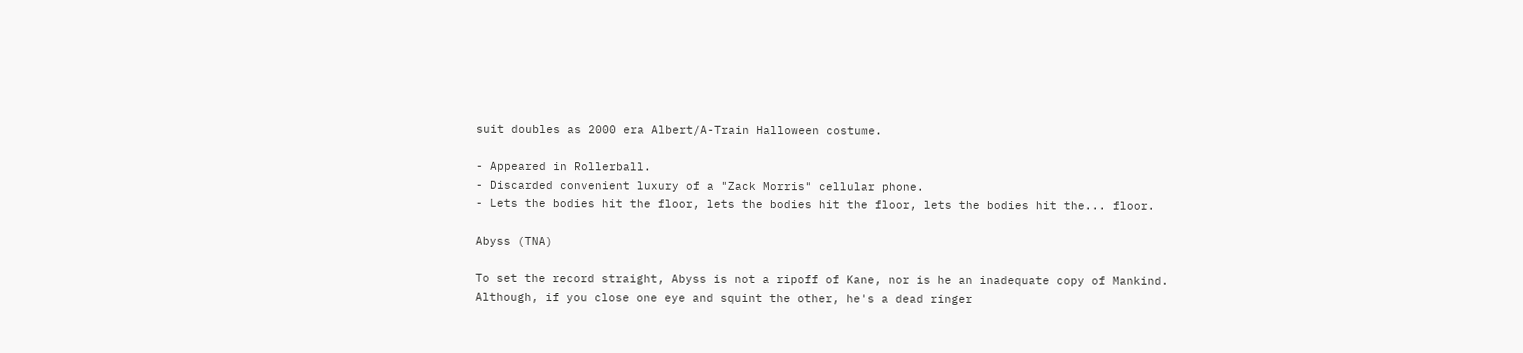suit doubles as 2000 era Albert/A-Train Halloween costume.

- Appeared in Rollerball.
- Discarded convenient luxury of a "Zack Morris" cellular phone.
- Lets the bodies hit the floor, lets the bodies hit the floor, lets the bodies hit the... floor.

Abyss (TNA)

To set the record straight, Abyss is not a ripoff of Kane, nor is he an inadequate copy of Mankind. Although, if you close one eye and squint the other, he's a dead ringer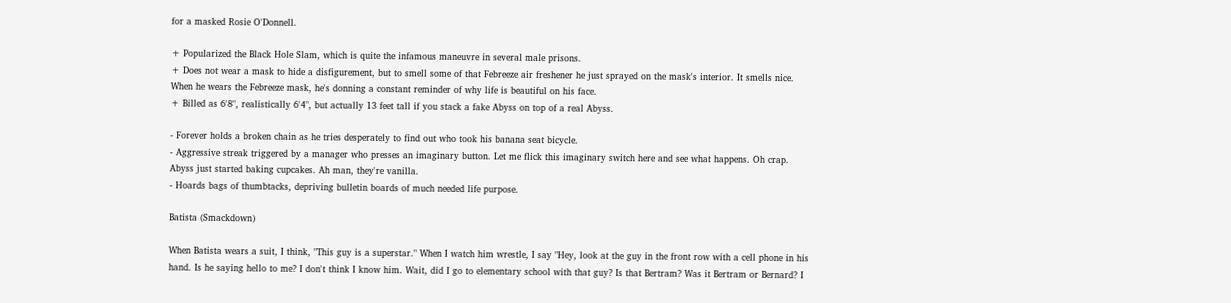for a masked Rosie O'Donnell.

+ Popularized the Black Hole Slam, which is quite the infamous maneuvre in several male prisons.
+ Does not wear a mask to hide a disfigurement, but to smell some of that Febreeze air freshener he just sprayed on the mask's interior. It smells nice. When he wears the Febreeze mask, he's donning a constant reminder of why life is beautiful on his face.
+ Billed as 6'8", realistically 6'4", but actually 13 feet tall if you stack a fake Abyss on top of a real Abyss.

- Forever holds a broken chain as he tries desperately to find out who took his banana seat bicycle.
- Aggressive streak triggered by a manager who presses an imaginary button. Let me flick this imaginary switch here and see what happens. Oh crap. Abyss just started baking cupcakes. Ah man, they're vanilla.
- Hoards bags of thumbtacks, depriving bulletin boards of much needed life purpose.

Batista (Smackdown)

When Batista wears a suit, I think, "This guy is a superstar." When I watch him wrestle, I say "Hey, look at the guy in the front row with a cell phone in his hand. Is he saying hello to me? I don't think I know him. Wait, did I go to elementary school with that guy? Is that Bertram? Was it Bertram or Bernard? I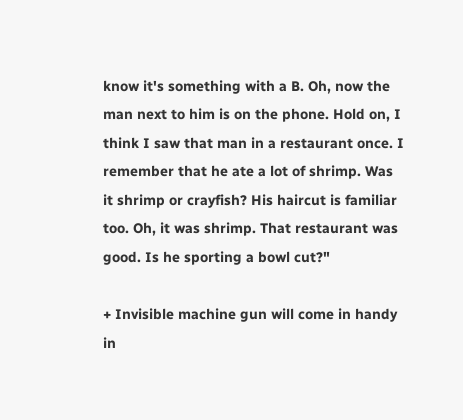know it's something with a B. Oh, now the man next to him is on the phone. Hold on, I think I saw that man in a restaurant once. I remember that he ate a lot of shrimp. Was it shrimp or crayfish? His haircut is familiar too. Oh, it was shrimp. That restaurant was good. Is he sporting a bowl cut?"

+ Invisible machine gun will come in handy in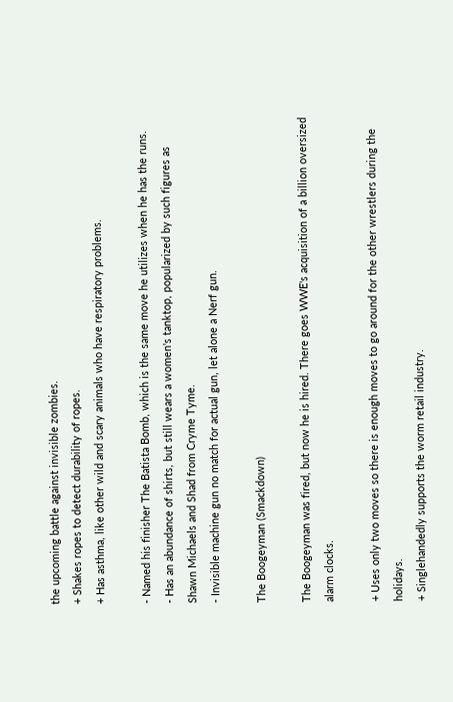the upcoming battle against invisible zombies.
+ Shakes ropes to detect durability of ropes.
+ Has asthma, like other wild and scary animals who have respiratory problems.

- Named his finisher The Batista Bomb, which is the same move he utilizes when he has the runs.
- Has an abundance of shirts, but still wears a women's tanktop, popularized by such figures as Shawn Michaels and Shad from Cryme Tyme.
- Invisible machine gun no match for actual gun, let alone a Nerf gun.

The Boogeyman (Smackdown)

The Boogeyman was fired, but now he is hired. There goes WWE's acquisition of a billion oversized alarm clocks.

+ Uses only two moves so there is enough moves to go around for the other wrestlers during the holidays.
+ Singlehandedly supports the worm retail industry.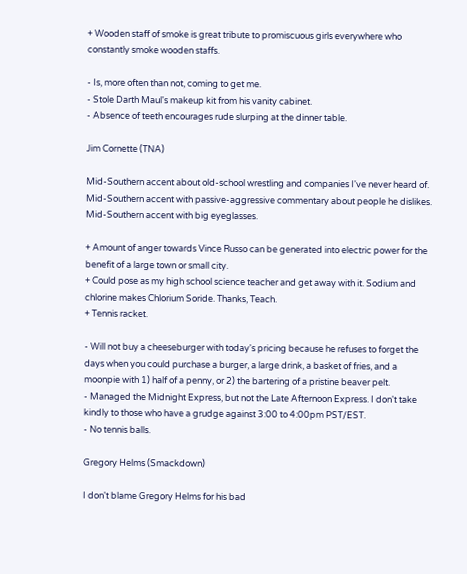+ Wooden staff of smoke is great tribute to promiscuous girls everywhere who constantly smoke wooden staffs.

- Is, more often than not, coming to get me.
- Stole Darth Maul's makeup kit from his vanity cabinet.
- Absence of teeth encourages rude slurping at the dinner table.

Jim Cornette (TNA)

Mid-Southern accent about old-school wrestling and companies I've never heard of. Mid-Southern accent with passive-aggressive commentary about people he dislikes. Mid-Southern accent with big eyeglasses.

+ Amount of anger towards Vince Russo can be generated into electric power for the benefit of a large town or small city.
+ Could pose as my high school science teacher and get away with it. Sodium and chlorine makes Chlorium Soride. Thanks, Teach.
+ Tennis racket.

- Will not buy a cheeseburger with today's pricing because he refuses to forget the days when you could purchase a burger, a large drink, a basket of fries, and a moonpie with 1) half of a penny, or 2) the bartering of a pristine beaver pelt.
- Managed the Midnight Express, but not the Late Afternoon Express. I don't take kindly to those who have a grudge against 3:00 to 4:00pm PST/EST.
- No tennis balls.

Gregory Helms (Smackdown)

I don't blame Gregory Helms for his bad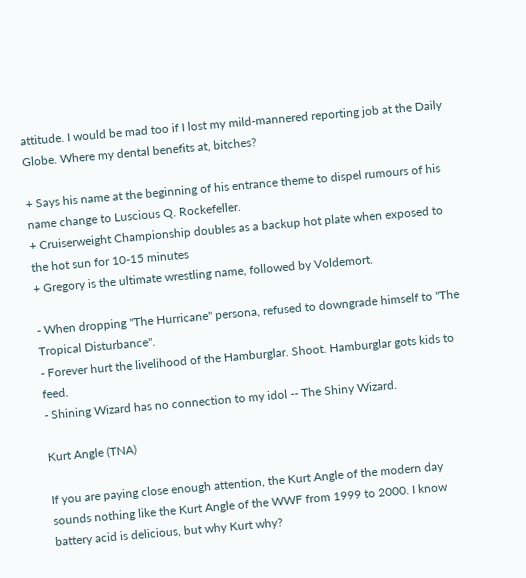attitude. I would be mad too if I lost my mild-mannered reporting job at the Daily Globe. Where my dental benefits at, bitches?

+ Says his name at the beginning of his entrance theme to dispel rumours of his name change to Luscious Q. Rockefeller.
+ Cruiserweight Championship doubles as a backup hot plate when exposed to the hot sun for 10-15 minutes
+ Gregory is the ultimate wrestling name, followed by Voldemort.

- When dropping "The Hurricane" persona, refused to downgrade himself to "The Tropical Disturbance".
- Forever hurt the livelihood of the Hamburglar. Shoot. Hamburglar gots kids to feed.
- Shining Wizard has no connection to my idol -- The Shiny Wizard.

Kurt Angle (TNA)

If you are paying close enough attention, the Kurt Angle of the modern day sounds nothing like the Kurt Angle of the WWF from 1999 to 2000. I know battery acid is delicious, but why Kurt why?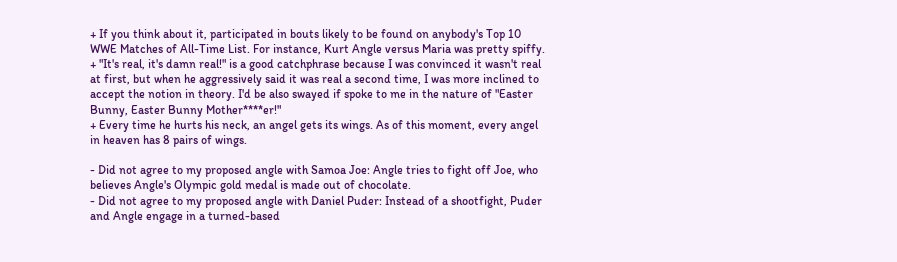+ If you think about it, participated in bouts likely to be found on anybody's Top 10 WWE Matches of All-Time List. For instance, Kurt Angle versus Maria was pretty spiffy.
+ "It's real, it's damn real!" is a good catchphrase because I was convinced it wasn't real at first, but when he aggressively said it was real a second time, I was more inclined to accept the notion in theory. I'd be also swayed if spoke to me in the nature of "Easter Bunny, Easter Bunny Mother****er!"
+ Every time he hurts his neck, an angel gets its wings. As of this moment, every angel in heaven has 8 pairs of wings.

- Did not agree to my proposed angle with Samoa Joe: Angle tries to fight off Joe, who believes Angle's Olympic gold medal is made out of chocolate.
- Did not agree to my proposed angle with Daniel Puder: Instead of a shootfight, Puder and Angle engage in a turned-based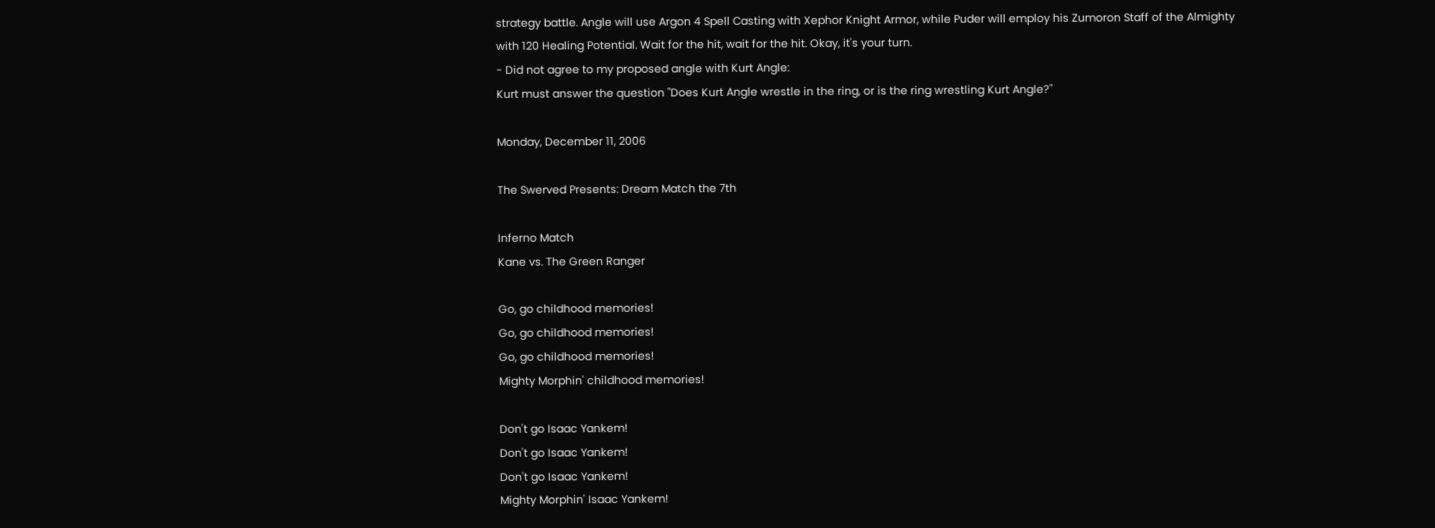strategy battle. Angle will use Argon 4 Spell Casting with Xephor Knight Armor, while Puder will employ his Zumoron Staff of the Almighty with 120 Healing Potential. Wait for the hit, wait for the hit. Okay, it's your turn.
- Did not agree to my proposed angle with Kurt Angle:
Kurt must answer the question "Does Kurt Angle wrestle in the ring, or is the ring wrestling Kurt Angle?"

Monday, December 11, 2006

The Swerved Presents: Dream Match the 7th

Inferno Match
Kane vs. The Green Ranger

Go, go childhood memories!
Go, go childhood memories!
Go, go childhood memories!
Mighty Morphin' childhood memories!

Don't go Isaac Yankem!
Don't go Isaac Yankem!
Don't go Isaac Yankem!
Mighty Morphin' Isaac Yankem!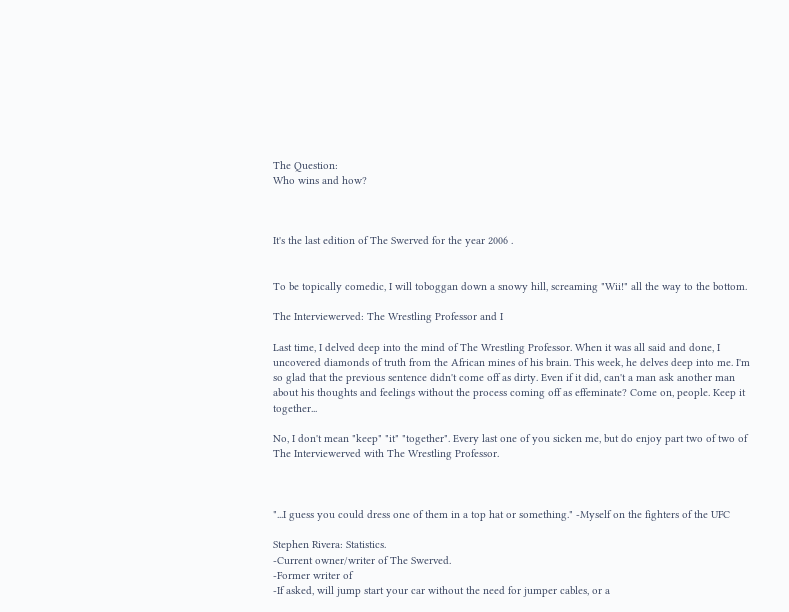The Question:
Who wins and how?



It's the last edition of The Swerved for the year 2006 .


To be topically comedic, I will toboggan down a snowy hill, screaming "Wii!" all the way to the bottom.

The Interviewerved: The Wrestling Professor and I

Last time, I delved deep into the mind of The Wrestling Professor. When it was all said and done, I uncovered diamonds of truth from the African mines of his brain. This week, he delves deep into me. I'm so glad that the previous sentence didn't come off as dirty. Even if it did, can't a man ask another man about his thoughts and feelings without the process coming off as effeminate? Come on, people. Keep it together...

No, I don't mean "keep" "it" "together". Every last one of you sicken me, but do enjoy part two of two of The Interviewerved with The Wrestling Professor.



"...I guess you could dress one of them in a top hat or something." -Myself on the fighters of the UFC

Stephen Rivera: Statistics.
-Current owner/writer of The Swerved.
-Former writer of
-If asked, will jump start your car without the need for jumper cables, or a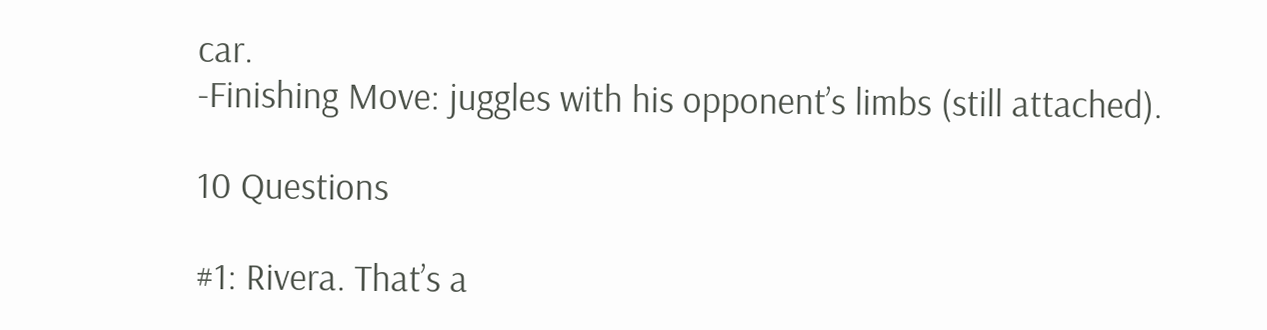car.
-Finishing Move: juggles with his opponent’s limbs (still attached).

10 Questions

#1: Rivera. That’s a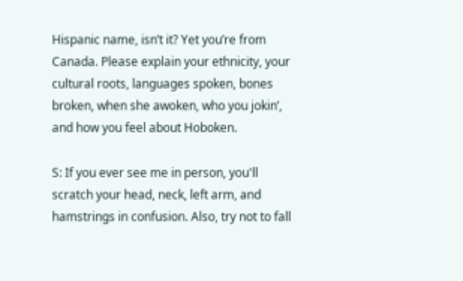Hispanic name, isn’t it? Yet you’re from Canada. Please explain your ethnicity, your cultural roots, languages spoken, bones broken, when she awoken, who you jokin’, and how you feel about Hoboken.

S: If you ever see me in person, you'll scratch your head, neck, left arm, and hamstrings in confusion. Also, try not to fall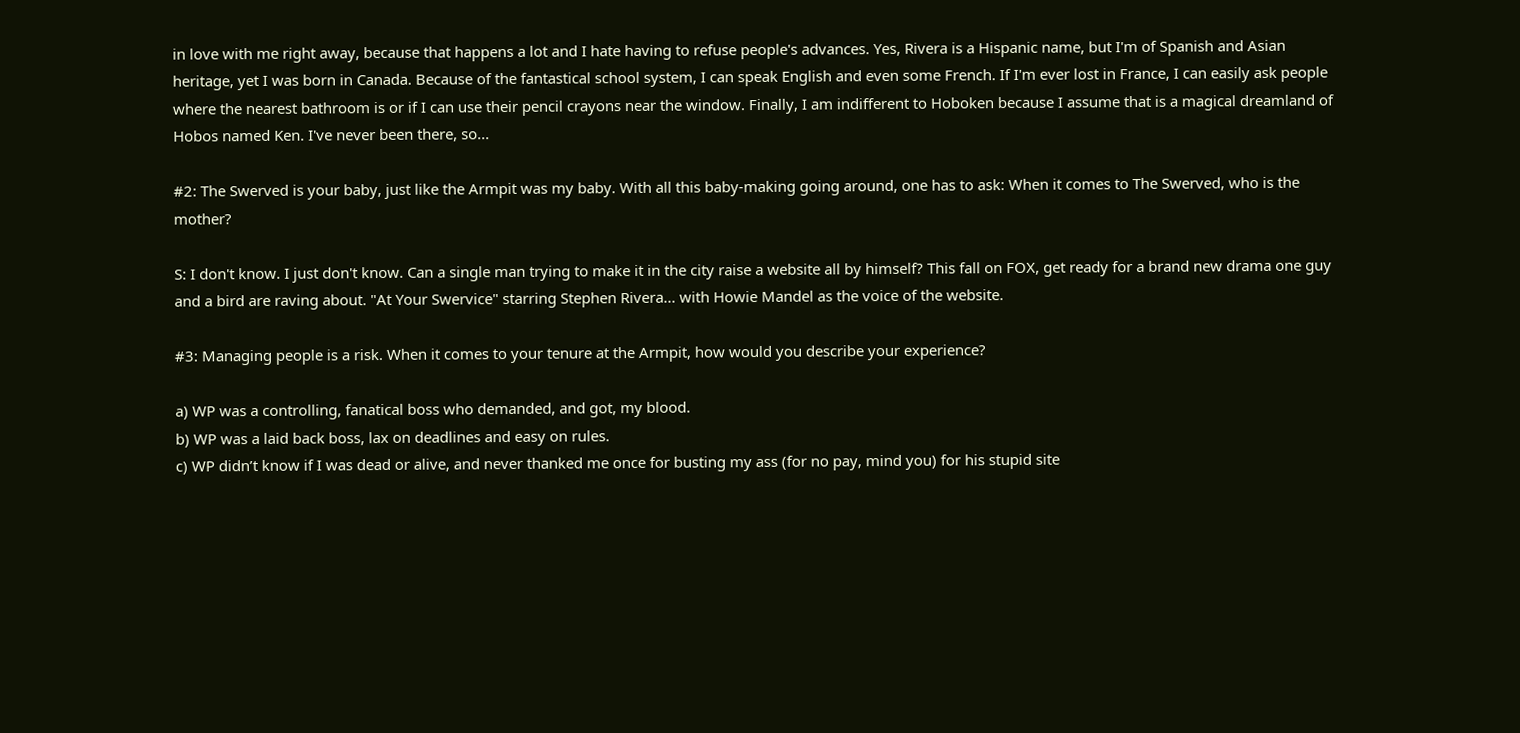in love with me right away, because that happens a lot and I hate having to refuse people's advances. Yes, Rivera is a Hispanic name, but I'm of Spanish and Asian heritage, yet I was born in Canada. Because of the fantastical school system, I can speak English and even some French. If I'm ever lost in France, I can easily ask people where the nearest bathroom is or if I can use their pencil crayons near the window. Finally, I am indifferent to Hoboken because I assume that is a magical dreamland of Hobos named Ken. I've never been there, so...

#2: The Swerved is your baby, just like the Armpit was my baby. With all this baby-making going around, one has to ask: When it comes to The Swerved, who is the mother?

S: I don't know. I just don't know. Can a single man trying to make it in the city raise a website all by himself? This fall on FOX, get ready for a brand new drama one guy and a bird are raving about. "At Your Swervice" starring Stephen Rivera... with Howie Mandel as the voice of the website.

#3: Managing people is a risk. When it comes to your tenure at the Armpit, how would you describe your experience?

a) WP was a controlling, fanatical boss who demanded, and got, my blood.
b) WP was a laid back boss, lax on deadlines and easy on rules.
c) WP didn’t know if I was dead or alive, and never thanked me once for busting my ass (for no pay, mind you) for his stupid site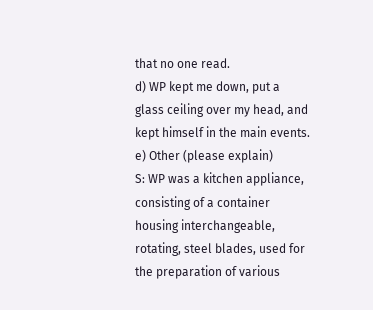that no one read.
d) WP kept me down, put a glass ceiling over my head, and kept himself in the main events.
e) Other (please explain)
S: WP was a kitchen appliance, consisting of a container housing interchangeable, rotating, steel blades, used for the preparation of various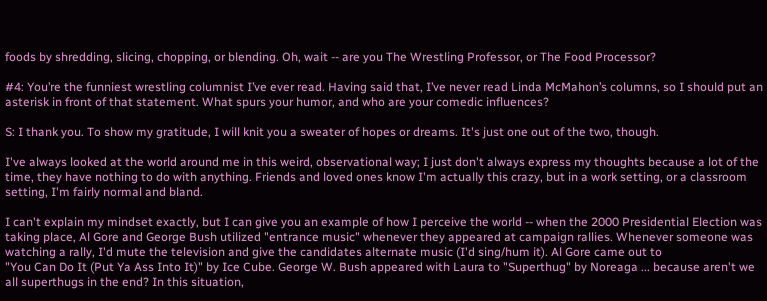foods by shredding, slicing, chopping, or blending. Oh, wait -- are you The Wrestling Professor, or The Food Processor?

#4: You’re the funniest wrestling columnist I’ve ever read. Having said that, I’ve never read Linda McMahon’s columns, so I should put an asterisk in front of that statement. What spurs your humor, and who are your comedic influences?

S: I thank you. To show my gratitude, I will knit you a sweater of hopes or dreams. It's just one out of the two, though.

I've always looked at the world around me in this weird, observational way; I just don't always express my thoughts because a lot of the time, they have nothing to do with anything. Friends and loved ones know I'm actually this crazy, but in a work setting, or a classroom setting, I'm fairly normal and bland.

I can't explain my mindset exactly, but I can give you an example of how I perceive the world -- when the 2000 Presidential Election was taking place, Al Gore and George Bush utilized "entrance music" whenever they appeared at campaign rallies. Whenever someone was watching a rally, I'd mute the television and give the candidates alternate music (I'd sing/hum it). Al Gore came out to
"You Can Do It (Put Ya Ass Into It)" by Ice Cube. George W. Bush appeared with Laura to "Superthug" by Noreaga ... because aren't we all superthugs in the end? In this situation,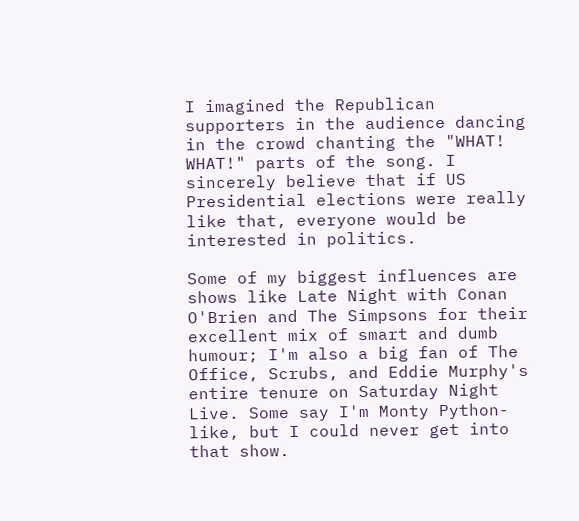I imagined the Republican supporters in the audience dancing in the crowd chanting the "WHAT! WHAT!" parts of the song. I sincerely believe that if US Presidential elections were really like that, everyone would be interested in politics.

Some of my biggest influences are shows like Late Night with Conan O'Brien and The Simpsons for their excellent mix of smart and dumb humour; I'm also a big fan of The Office, Scrubs, and Eddie Murphy's entire tenure on Saturday Night Live. Some say I'm Monty Python-like, but I could never get into that show.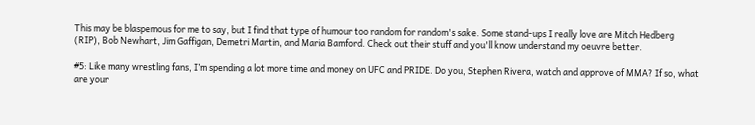This may be blaspemous for me to say, but I find that type of humour too random for random's sake. Some stand-ups I really love are Mitch Hedberg (RIP), Bob Newhart, Jim Gaffigan, Demetri Martin, and Maria Bamford. Check out their stuff and you'll know understand my oeuvre better.

#5: Like many wrestling fans, I’m spending a lot more time and money on UFC and PRIDE. Do you, Stephen Rivera, watch and approve of MMA? If so, what are your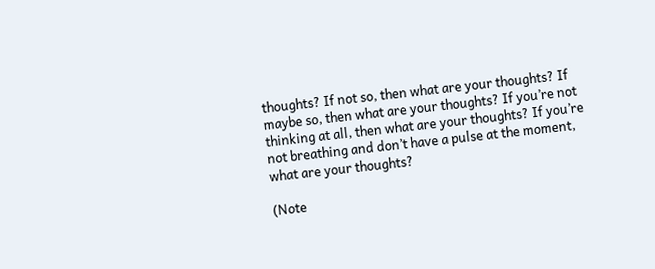thoughts? If not so, then what are your thoughts? If maybe so, then what are your thoughts? If you’re not thinking at all, then what are your thoughts? If you’re not breathing and don’t have a pulse at the moment, what are your thoughts?

(Note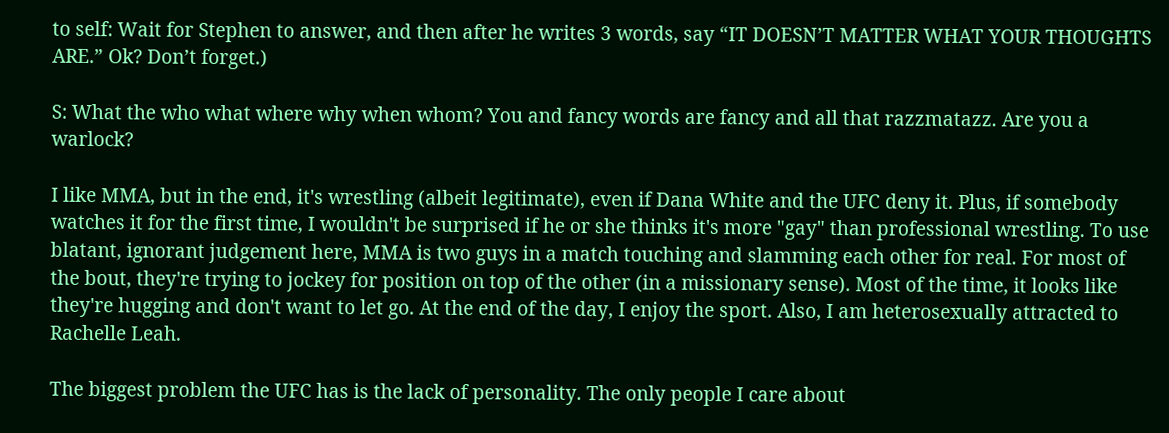to self: Wait for Stephen to answer, and then after he writes 3 words, say “IT DOESN’T MATTER WHAT YOUR THOUGHTS ARE.” Ok? Don’t forget.)

S: What the who what where why when whom? You and fancy words are fancy and all that razzmatazz. Are you a warlock?

I like MMA, but in the end, it's wrestling (albeit legitimate), even if Dana White and the UFC deny it. Plus, if somebody watches it for the first time, I wouldn't be surprised if he or she thinks it's more "gay" than professional wrestling. To use blatant, ignorant judgement here, MMA is two guys in a match touching and slamming each other for real. For most of the bout, they're trying to jockey for position on top of the other (in a missionary sense). Most of the time, it looks like they're hugging and don't want to let go. At the end of the day, I enjoy the sport. Also, I am heterosexually attracted to Rachelle Leah.

The biggest problem the UFC has is the lack of personality. The only people I care about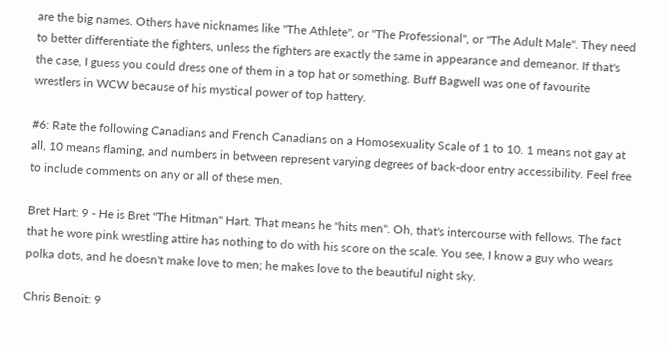are the big names. Others have nicknames like "The Athlete", or "The Professional", or "The Adult Male". They need to better differentiate the fighters, unless the fighters are exactly the same in appearance and demeanor. If that's the case, I guess you could dress one of them in a top hat or something. Buff Bagwell was one of favourite wrestlers in WCW because of his mystical power of top hattery.

#6: Rate the following Canadians and French Canadians on a Homosexuality Scale of 1 to 10. 1 means not gay at all, 10 means flaming, and numbers in between represent varying degrees of back-door entry accessibility. Feel free to include comments on any or all of these men.

Bret Hart: 9 - He is Bret "The Hitman" Hart. That means he "hits men". Oh, that's intercourse with fellows. The fact that he wore pink wrestling attire has nothing to do with his score on the scale. You see, I know a guy who wears polka dots, and he doesn't make love to men; he makes love to the beautiful night sky.

Chris Benoit: 9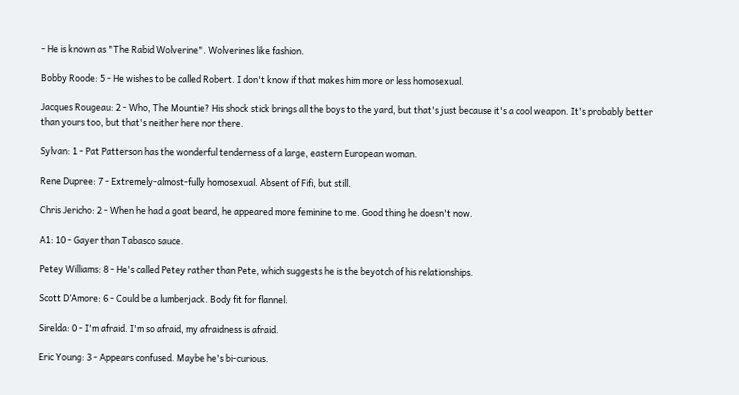- He is known as "The Rabid Wolverine". Wolverines like fashion.

Bobby Roode: 5 - He wishes to be called Robert. I don't know if that makes him more or less homosexual.

Jacques Rougeau: 2 - Who, The Mountie? His shock stick brings all the boys to the yard, but that's just because it's a cool weapon. It's probably better than yours too, but that's neither here nor there.

Sylvan: 1 - Pat Patterson has the wonderful tenderness of a large, eastern European woman.

Rene Dupree: 7 - Extremely-almost-fully homosexual. Absent of Fifi, but still.

Chris Jericho: 2 - When he had a goat beard, he appeared more feminine to me. Good thing he doesn't now.

A1: 10 - Gayer than Tabasco sauce.

Petey Williams: 8 - He's called Petey rather than Pete, which suggests he is the beyotch of his relationships.

Scott D’Amore: 6 - Could be a lumberjack. Body fit for flannel.

Sirelda: 0 - I'm afraid. I'm so afraid, my afraidness is afraid.

Eric Young: 3 - Appears confused. Maybe he's bi-curious.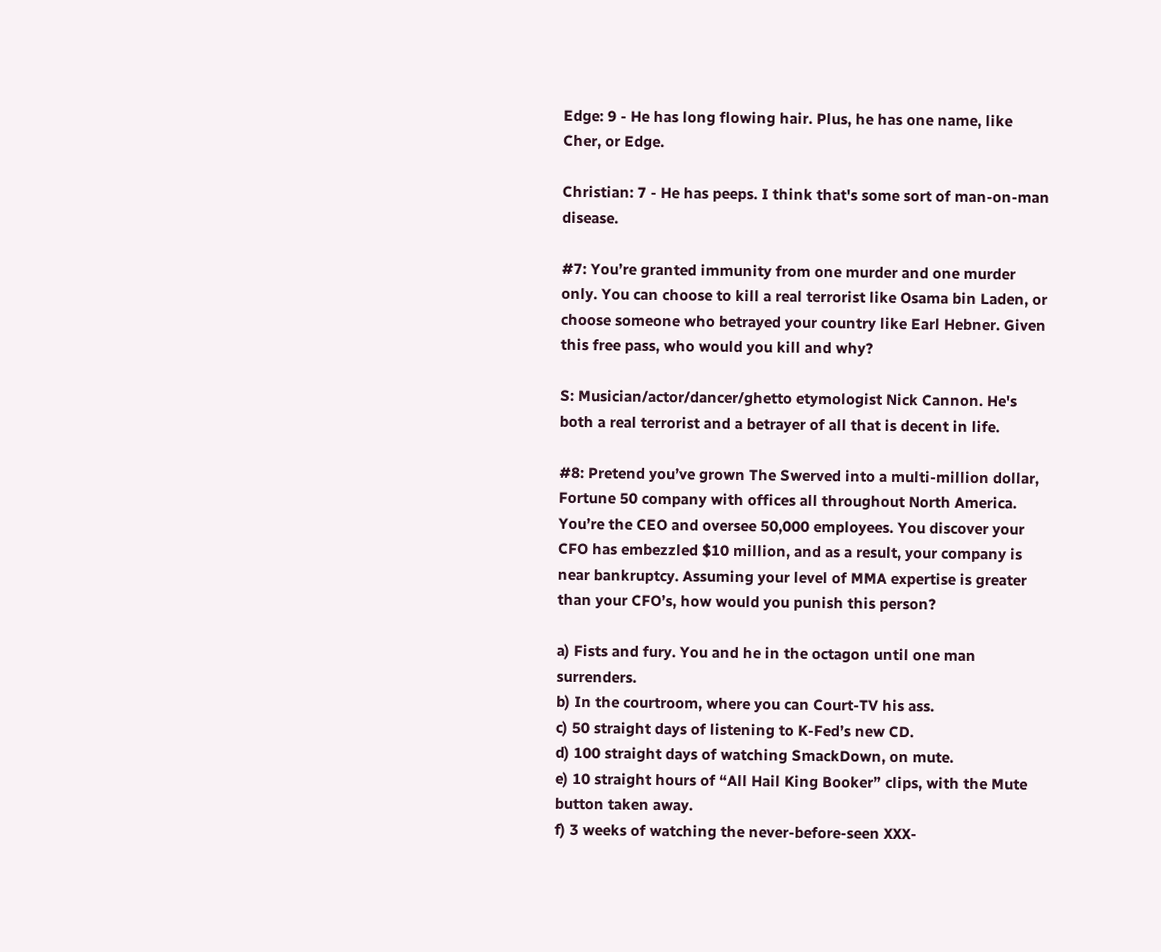Edge: 9 - He has long flowing hair. Plus, he has one name, like Cher, or Edge.

Christian: 7 - He has peeps. I think that's some sort of man-on-man disease.

#7: You’re granted immunity from one murder and one murder only. You can choose to kill a real terrorist like Osama bin Laden, or choose someone who betrayed your country like Earl Hebner. Given this free pass, who would you kill and why?

S: Musician/actor/dancer/ghetto etymologist Nick Cannon. He's both a real terrorist and a betrayer of all that is decent in life.

#8: Pretend you’ve grown The Swerved into a multi-million dollar, Fortune 50 company with offices all throughout North America. You’re the CEO and oversee 50,000 employees. You discover your CFO has embezzled $10 million, and as a result, your company is near bankruptcy. Assuming your level of MMA expertise is greater than your CFO’s, how would you punish this person?

a) Fists and fury. You and he in the octagon until one man surrenders.
b) In the courtroom, where you can Court-TV his ass.
c) 50 straight days of listening to K-Fed’s new CD.
d) 100 straight days of watching SmackDown, on mute.
e) 10 straight hours of “All Hail King Booker” clips, with the Mute button taken away.
f) 3 weeks of watching the never-before-seen XXX-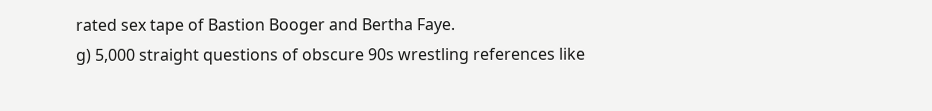rated sex tape of Bastion Booger and Bertha Faye.
g) 5,000 straight questions of obscure 90s wrestling references like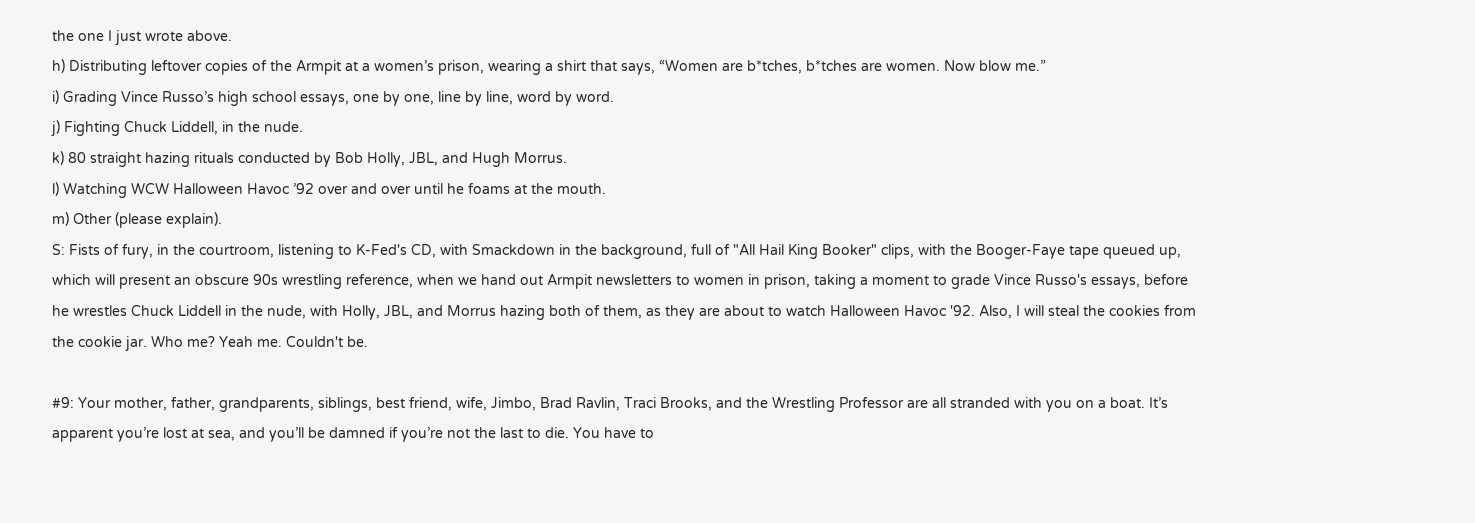the one I just wrote above.
h) Distributing leftover copies of the Armpit at a women’s prison, wearing a shirt that says, “Women are b*tches, b*tches are women. Now blow me.”
i) Grading Vince Russo’s high school essays, one by one, line by line, word by word.
j) Fighting Chuck Liddell, in the nude.
k) 80 straight hazing rituals conducted by Bob Holly, JBL, and Hugh Morrus.
l) Watching WCW Halloween Havoc ’92 over and over until he foams at the mouth.
m) Other (please explain).
S: Fists of fury, in the courtroom, listening to K-Fed's CD, with Smackdown in the background, full of "All Hail King Booker" clips, with the Booger-Faye tape queued up, which will present an obscure 90s wrestling reference, when we hand out Armpit newsletters to women in prison, taking a moment to grade Vince Russo's essays, before he wrestles Chuck Liddell in the nude, with Holly, JBL, and Morrus hazing both of them, as they are about to watch Halloween Havoc '92. Also, I will steal the cookies from the cookie jar. Who me? Yeah me. Couldn't be.

#9: Your mother, father, grandparents, siblings, best friend, wife, Jimbo, Brad Ravlin, Traci Brooks, and the Wrestling Professor are all stranded with you on a boat. It’s apparent you’re lost at sea, and you’ll be damned if you’re not the last to die. You have to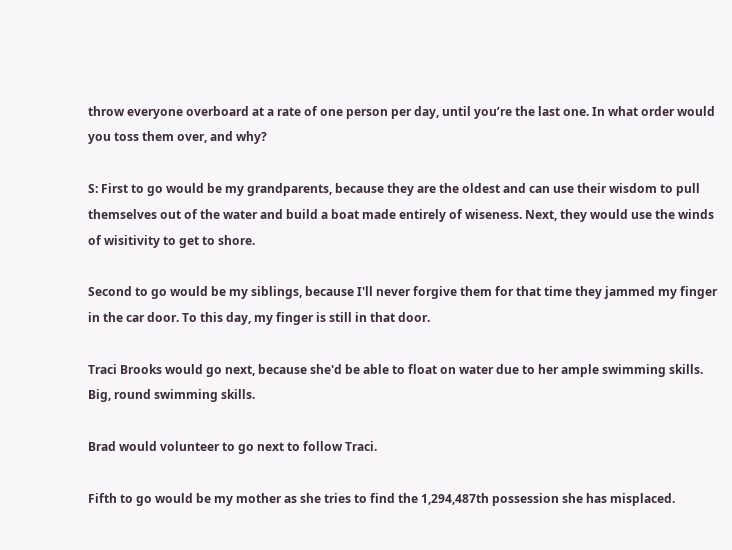throw everyone overboard at a rate of one person per day, until you’re the last one. In what order would you toss them over, and why?

S: First to go would be my grandparents, because they are the oldest and can use their wisdom to pull themselves out of the water and build a boat made entirely of wiseness. Next, they would use the winds of wisitivity to get to shore.

Second to go would be my siblings, because I'll never forgive them for that time they jammed my finger in the car door. To this day, my finger is still in that door.

Traci Brooks would go next, because she'd be able to float on water due to her ample swimming skills. Big, round swimming skills.

Brad would volunteer to go next to follow Traci.

Fifth to go would be my mother as she tries to find the 1,294,487th possession she has misplaced.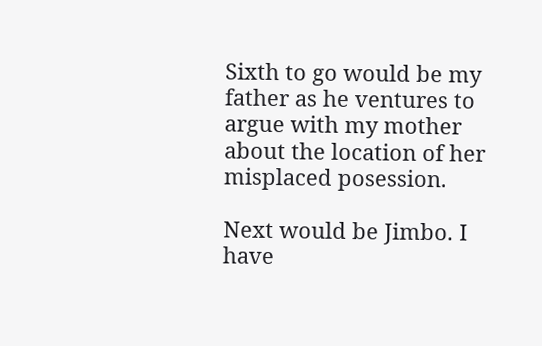Sixth to go would be my father as he ventures to argue with my mother about the location of her misplaced posession.

Next would be Jimbo. I have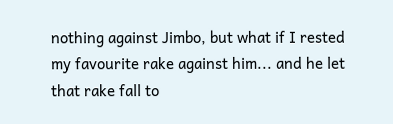nothing against Jimbo, but what if I rested my favourite rake against him... and he let that rake fall to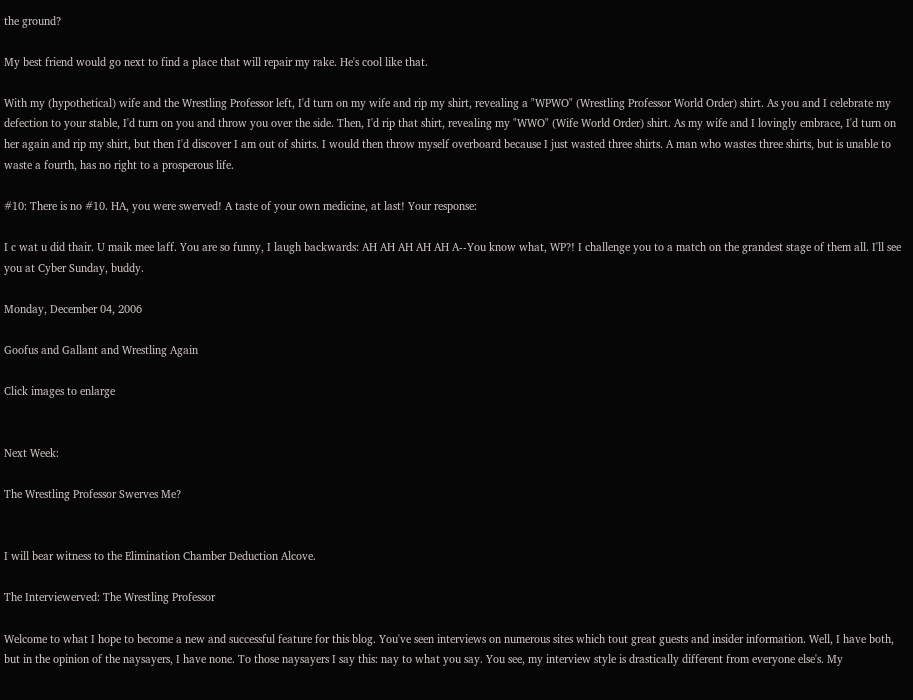the ground?

My best friend would go next to find a place that will repair my rake. He's cool like that.

With my (hypothetical) wife and the Wrestling Professor left, I'd turn on my wife and rip my shirt, revealing a "WPWO" (Wrestling Professor World Order) shirt. As you and I celebrate my defection to your stable, I'd turn on you and throw you over the side. Then, I'd rip that shirt, revealing my "WWO" (Wife World Order) shirt. As my wife and I lovingly embrace, I'd turn on her again and rip my shirt, but then I'd discover I am out of shirts. I would then throw myself overboard because I just wasted three shirts. A man who wastes three shirts, but is unable to waste a fourth, has no right to a prosperous life.

#10: There is no #10. HA, you were swerved! A taste of your own medicine, at last! Your response:

I c wat u did thair. U maik mee laff. You are so funny, I laugh backwards: AH AH AH AH AH A--You know what, WP?! I challenge you to a match on the grandest stage of them all. I'll see you at Cyber Sunday, buddy.

Monday, December 04, 2006

Goofus and Gallant and Wrestling Again

Click images to enlarge


Next Week:

The Wrestling Professor Swerves Me?


I will bear witness to the Elimination Chamber Deduction Alcove.

The Interviewerved: The Wrestling Professor

Welcome to what I hope to become a new and successful feature for this blog. You've seen interviews on numerous sites which tout great guests and insider information. Well, I have both, but in the opinion of the naysayers, I have none. To those naysayers I say this: nay to what you say. You see, my interview style is drastically different from everyone else's. My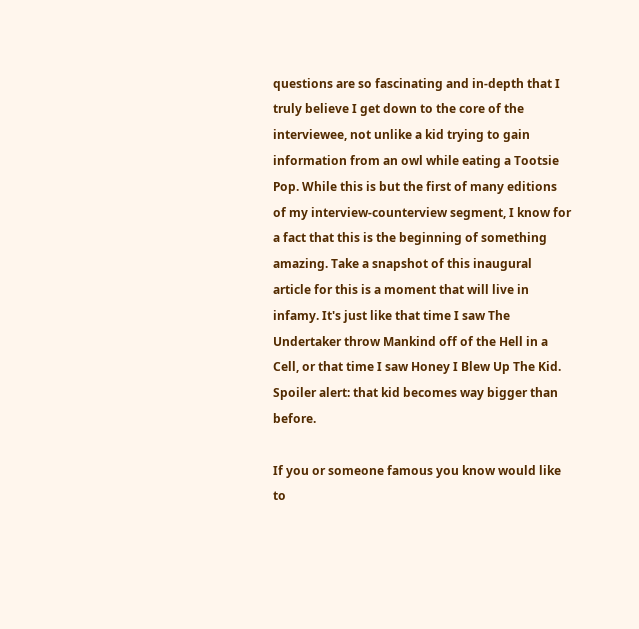questions are so fascinating and in-depth that I truly believe I get down to the core of the interviewee, not unlike a kid trying to gain information from an owl while eating a Tootsie Pop. While this is but the first of many editions of my interview-counterview segment, I know for a fact that this is the beginning of something amazing. Take a snapshot of this inaugural article for this is a moment that will live in infamy. It's just like that time I saw The Undertaker throw Mankind off of the Hell in a Cell, or that time I saw Honey I Blew Up The Kid. Spoiler alert: that kid becomes way bigger than before.

If you or someone famous you know would like to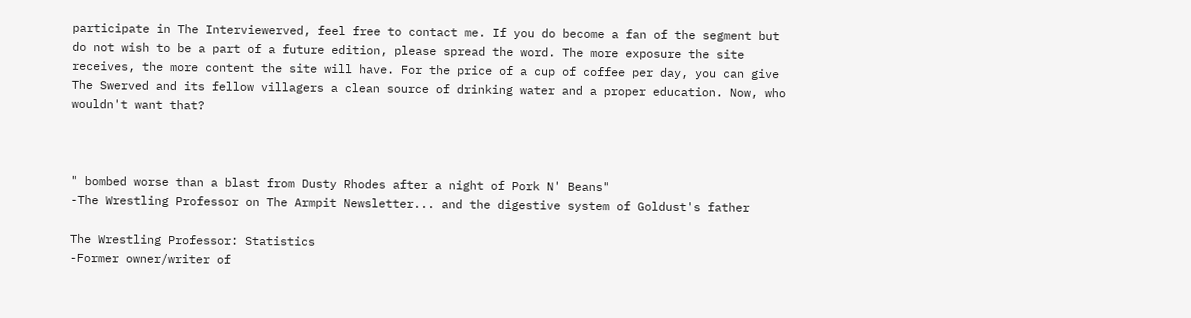participate in The Interviewerved, feel free to contact me. If you do become a fan of the segment but do not wish to be a part of a future edition, please spread the word. The more exposure the site receives, the more content the site will have. For the price of a cup of coffee per day, you can give The Swerved and its fellow villagers a clean source of drinking water and a proper education. Now, who wouldn't want that?



" bombed worse than a blast from Dusty Rhodes after a night of Pork N' Beans"
-The Wrestling Professor on The Armpit Newsletter... and the digestive system of Goldust's father

The Wrestling Professor: Statistics
-Former owner/writer of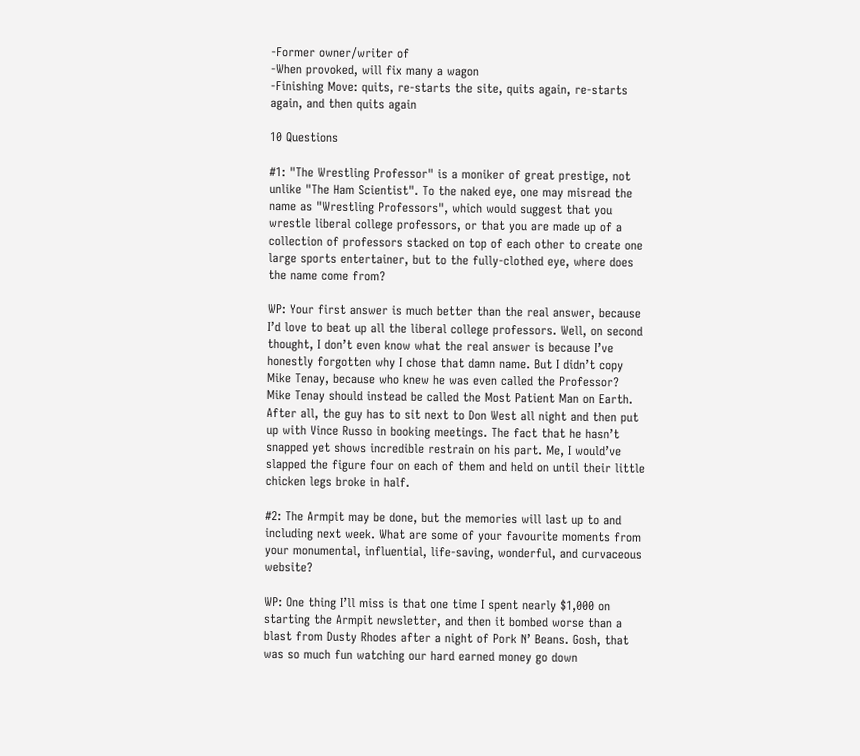-Former owner/writer of
-When provoked, will fix many a wagon
-Finishing Move: quits, re-starts the site, quits again, re-starts again, and then quits again

10 Questions

#1: "The Wrestling Professor" is a moniker of great prestige, not unlike "The Ham Scientist". To the naked eye, one may misread the name as "Wrestling Professors", which would suggest that you wrestle liberal college professors, or that you are made up of a collection of professors stacked on top of each other to create one large sports entertainer, but to the fully-clothed eye, where does the name come from?

WP: Your first answer is much better than the real answer, because I’d love to beat up all the liberal college professors. Well, on second thought, I don’t even know what the real answer is because I’ve honestly forgotten why I chose that damn name. But I didn’t copy Mike Tenay, because who knew he was even called the Professor? Mike Tenay should instead be called the Most Patient Man on Earth. After all, the guy has to sit next to Don West all night and then put up with Vince Russo in booking meetings. The fact that he hasn’t snapped yet shows incredible restrain on his part. Me, I would’ve slapped the figure four on each of them and held on until their little chicken legs broke in half.

#2: The Armpit may be done, but the memories will last up to and including next week. What are some of your favourite moments from your monumental, influential, life-saving, wonderful, and curvaceous website?

WP: One thing I’ll miss is that one time I spent nearly $1,000 on starting the Armpit newsletter, and then it bombed worse than a blast from Dusty Rhodes after a night of Pork N’ Beans. Gosh, that was so much fun watching our hard earned money go down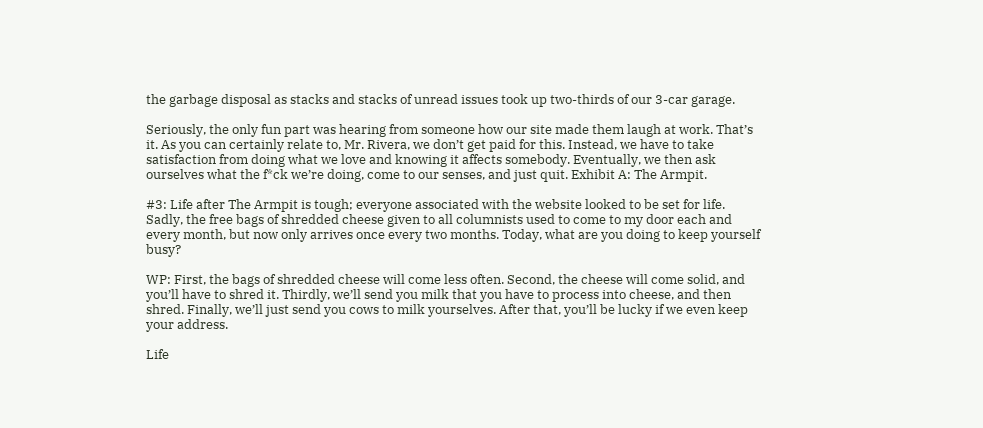the garbage disposal as stacks and stacks of unread issues took up two-thirds of our 3-car garage.

Seriously, the only fun part was hearing from someone how our site made them laugh at work. That’s it. As you can certainly relate to, Mr. Rivera, we don’t get paid for this. Instead, we have to take satisfaction from doing what we love and knowing it affects somebody. Eventually, we then ask ourselves what the f*ck we’re doing, come to our senses, and just quit. Exhibit A: The Armpit.

#3: Life after The Armpit is tough; everyone associated with the website looked to be set for life. Sadly, the free bags of shredded cheese given to all columnists used to come to my door each and every month, but now only arrives once every two months. Today, what are you doing to keep yourself busy?

WP: First, the bags of shredded cheese will come less often. Second, the cheese will come solid, and you’ll have to shred it. Thirdly, we’ll send you milk that you have to process into cheese, and then shred. Finally, we’ll just send you cows to milk yourselves. After that, you’ll be lucky if we even keep your address.

Life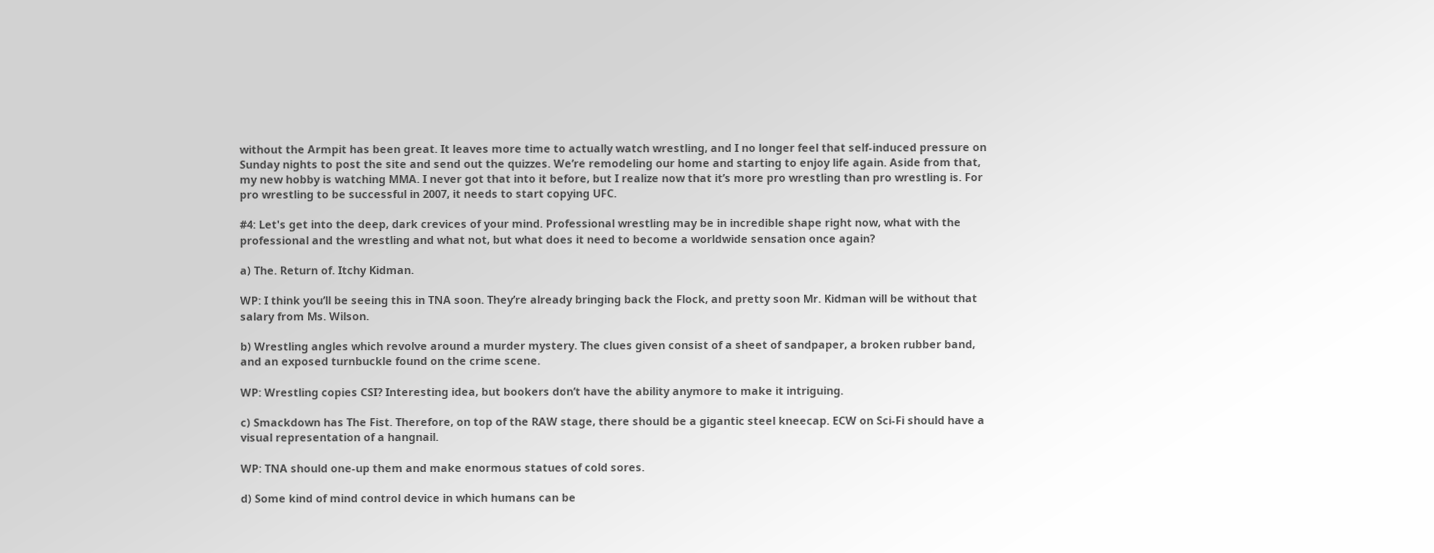without the Armpit has been great. It leaves more time to actually watch wrestling, and I no longer feel that self-induced pressure on Sunday nights to post the site and send out the quizzes. We’re remodeling our home and starting to enjoy life again. Aside from that, my new hobby is watching MMA. I never got that into it before, but I realize now that it’s more pro wrestling than pro wrestling is. For pro wrestling to be successful in 2007, it needs to start copying UFC.

#4: Let's get into the deep, dark crevices of your mind. Professional wrestling may be in incredible shape right now, what with the professional and the wrestling and what not, but what does it need to become a worldwide sensation once again?

a) The. Return of. Itchy Kidman.

WP: I think you’ll be seeing this in TNA soon. They’re already bringing back the Flock, and pretty soon Mr. Kidman will be without that salary from Ms. Wilson.

b) Wrestling angles which revolve around a murder mystery. The clues given consist of a sheet of sandpaper, a broken rubber band, and an exposed turnbuckle found on the crime scene.

WP: Wrestling copies CSI? Interesting idea, but bookers don’t have the ability anymore to make it intriguing.

c) Smackdown has The Fist. Therefore, on top of the RAW stage, there should be a gigantic steel kneecap. ECW on Sci-Fi should have a visual representation of a hangnail.

WP: TNA should one-up them and make enormous statues of cold sores.

d) Some kind of mind control device in which humans can be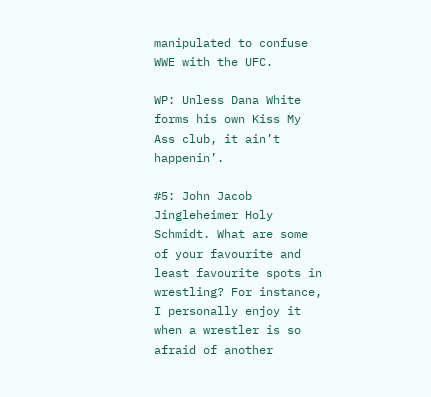manipulated to confuse WWE with the UFC.

WP: Unless Dana White forms his own Kiss My Ass club, it ain’t happenin’.

#5: John Jacob Jingleheimer Holy Schmidt. What are some of your favourite and least favourite spots in wrestling? For instance, I personally enjoy it when a wrestler is so afraid of another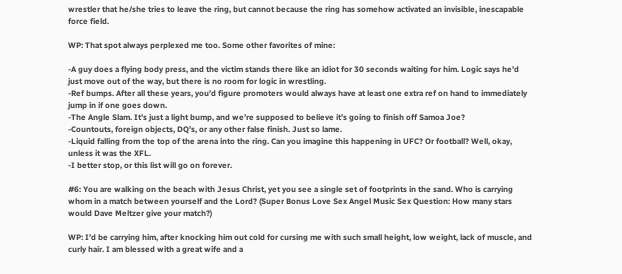wrestler that he/she tries to leave the ring, but cannot because the ring has somehow activated an invisible, inescapable force field.

WP: That spot always perplexed me too. Some other favorites of mine:

-A guy does a flying body press, and the victim stands there like an idiot for 30 seconds waiting for him. Logic says he’d just move out of the way, but there is no room for logic in wrestling.
-Ref bumps. After all these years, you’d figure promoters would always have at least one extra ref on hand to immediately jump in if one goes down.
-The Angle Slam. It’s just a light bump, and we’re supposed to believe it’s going to finish off Samoa Joe?
-Countouts, foreign objects, DQ’s, or any other false finish. Just so lame.
-Liquid falling from the top of the arena into the ring. Can you imagine this happening in UFC? Or football? Well, okay, unless it was the XFL.
-I better stop, or this list will go on forever.

#6: You are walking on the beach with Jesus Christ, yet you see a single set of footprints in the sand. Who is carrying whom in a match between yourself and the Lord? (Super Bonus Love Sex Angel Music Sex Question: How many stars would Dave Meltzer give your match?)

WP: I’d be carrying him, after knocking him out cold for cursing me with such small height, low weight, lack of muscle, and curly hair. I am blessed with a great wife and a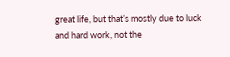great life, but that’s mostly due to luck and hard work, not the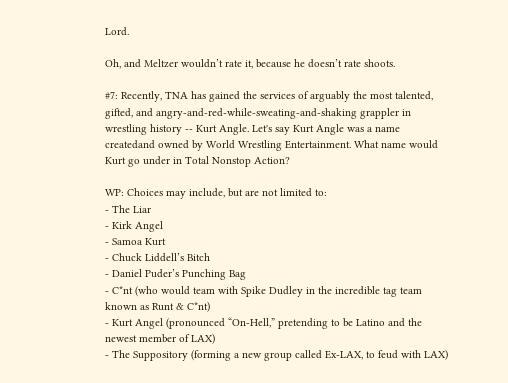Lord.

Oh, and Meltzer wouldn’t rate it, because he doesn’t rate shoots.

#7: Recently, TNA has gained the services of arguably the most talented, gifted, and angry-and-red-while-sweating-and-shaking grappler in wrestling history -- Kurt Angle. Let's say Kurt Angle was a name createdand owned by World Wrestling Entertainment. What name would Kurt go under in Total Nonstop Action?

WP: Choices may include, but are not limited to:
- The Liar
- Kirk Angel
- Samoa Kurt
- Chuck Liddell’s Bitch
- Daniel Puder’s Punching Bag
- C*nt (who would team with Spike Dudley in the incredible tag team known as Runt & C*nt)
- Kurt Angel (pronounced “On-Hell,” pretending to be Latino and the newest member of LAX)
- The Suppository (forming a new group called Ex-LAX, to feud with LAX)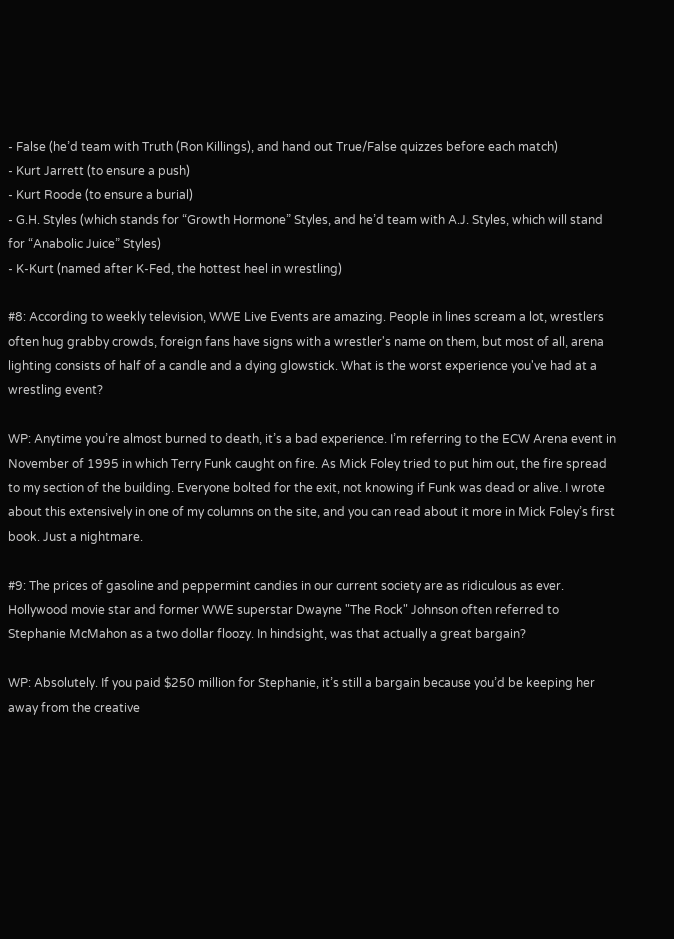- False (he’d team with Truth (Ron Killings), and hand out True/False quizzes before each match)
- Kurt Jarrett (to ensure a push)
- Kurt Roode (to ensure a burial)
- G.H. Styles (which stands for “Growth Hormone” Styles, and he’d team with A.J. Styles, which will stand for “Anabolic Juice” Styles)
- K-Kurt (named after K-Fed, the hottest heel in wrestling)

#8: According to weekly television, WWE Live Events are amazing. People in lines scream a lot, wrestlers often hug grabby crowds, foreign fans have signs with a wrestler's name on them, but most of all, arena lighting consists of half of a candle and a dying glowstick. What is the worst experience you've had at a wrestling event?

WP: Anytime you’re almost burned to death, it’s a bad experience. I’m referring to the ECW Arena event in November of 1995 in which Terry Funk caught on fire. As Mick Foley tried to put him out, the fire spread to my section of the building. Everyone bolted for the exit, not knowing if Funk was dead or alive. I wrote about this extensively in one of my columns on the site, and you can read about it more in Mick Foley’s first book. Just a nightmare.

#9: The prices of gasoline and peppermint candies in our current society are as ridiculous as ever. Hollywood movie star and former WWE superstar Dwayne "The Rock" Johnson often referred to Stephanie McMahon as a two dollar floozy. In hindsight, was that actually a great bargain?

WP: Absolutely. If you paid $250 million for Stephanie, it’s still a bargain because you’d be keeping her away from the creative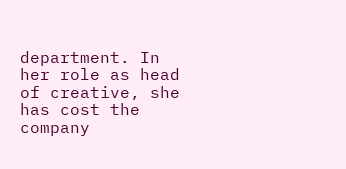department. In her role as head of creative, she has cost the company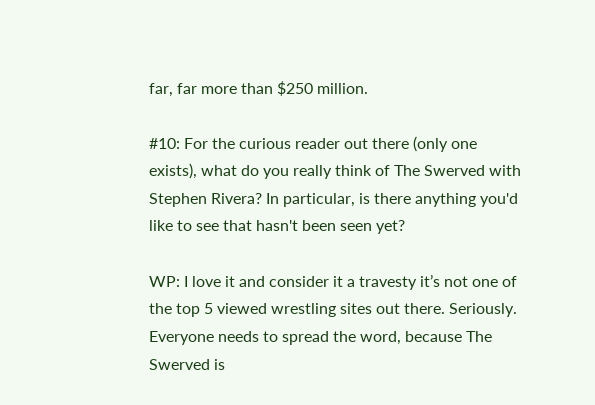far, far more than $250 million.

#10: For the curious reader out there (only one exists), what do you really think of The Swerved with Stephen Rivera? In particular, is there anything you'd like to see that hasn't been seen yet?

WP: I love it and consider it a travesty it’s not one of the top 5 viewed wrestling sites out there. Seriously. Everyone needs to spread the word, because The Swerved is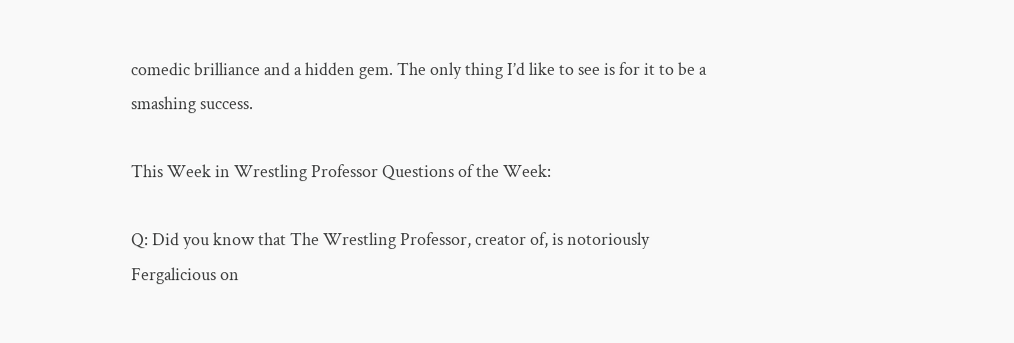comedic brilliance and a hidden gem. The only thing I’d like to see is for it to be a smashing success.

This Week in Wrestling Professor Questions of the Week:

Q: Did you know that The Wrestling Professor, creator of, is notoriously Fergalicious on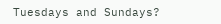Tuesdays and Sundays?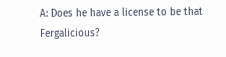A: Does he have a license to be that Fergalicious?